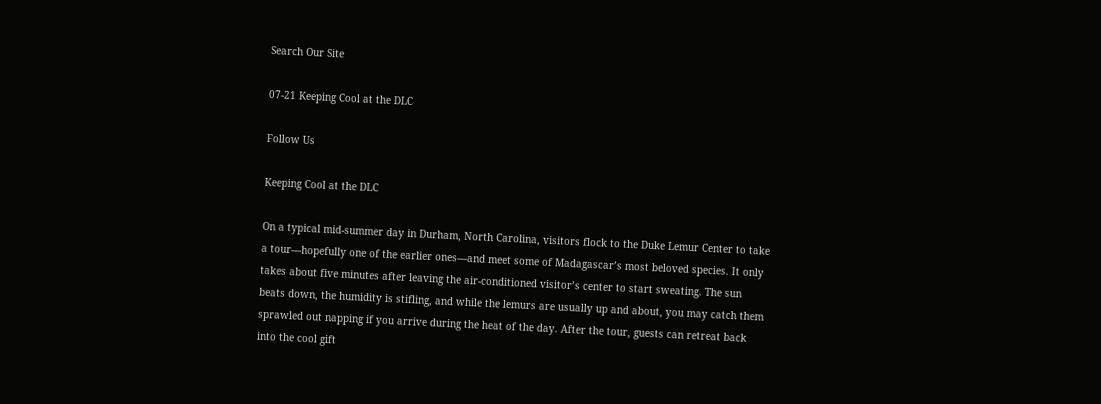Search Our Site

07-21 Keeping Cool at the DLC

Follow Us

Keeping Cool at the DLC

On a typical mid-summer day in Durham, North Carolina, visitors flock to the Duke Lemur Center to take a tour—hopefully one of the earlier ones—and meet some of Madagascar’s most beloved species. It only takes about five minutes after leaving the air-conditioned visitor’s center to start sweating. The sun beats down, the humidity is stifling, and while the lemurs are usually up and about, you may catch them sprawled out napping if you arrive during the heat of the day. After the tour, guests can retreat back into the cool gift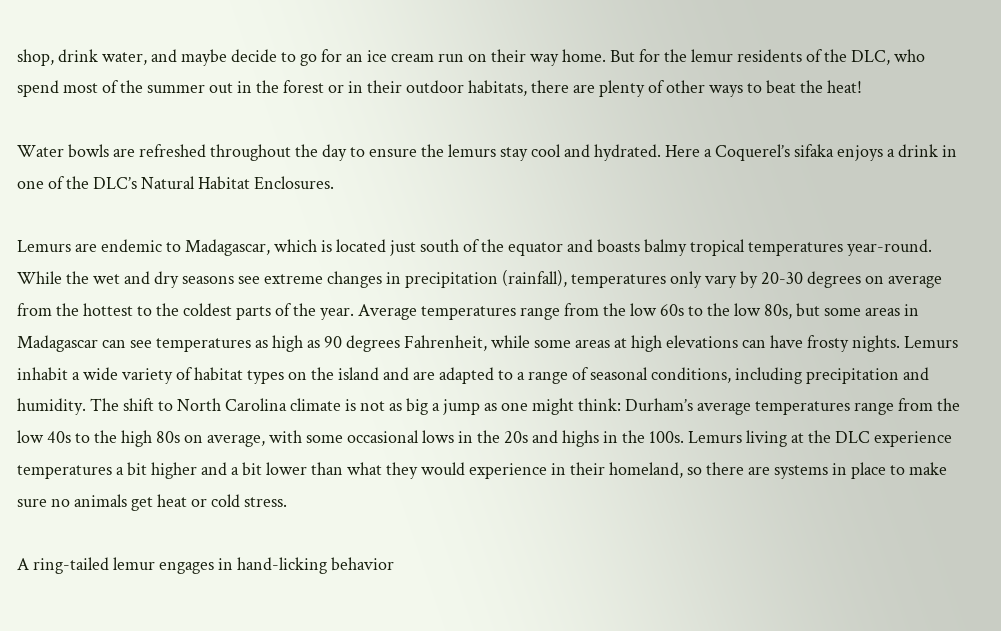shop, drink water, and maybe decide to go for an ice cream run on their way home. But for the lemur residents of the DLC, who spend most of the summer out in the forest or in their outdoor habitats, there are plenty of other ways to beat the heat!

Water bowls are refreshed throughout the day to ensure the lemurs stay cool and hydrated. Here a Coquerel’s sifaka enjoys a drink in one of the DLC’s Natural Habitat Enclosures.

Lemurs are endemic to Madagascar, which is located just south of the equator and boasts balmy tropical temperatures year-round. While the wet and dry seasons see extreme changes in precipitation (rainfall), temperatures only vary by 20-30 degrees on average from the hottest to the coldest parts of the year. Average temperatures range from the low 60s to the low 80s, but some areas in Madagascar can see temperatures as high as 90 degrees Fahrenheit, while some areas at high elevations can have frosty nights. Lemurs inhabit a wide variety of habitat types on the island and are adapted to a range of seasonal conditions, including precipitation and humidity. The shift to North Carolina climate is not as big a jump as one might think: Durham’s average temperatures range from the low 40s to the high 80s on average, with some occasional lows in the 20s and highs in the 100s. Lemurs living at the DLC experience temperatures a bit higher and a bit lower than what they would experience in their homeland, so there are systems in place to make sure no animals get heat or cold stress.

A ring-tailed lemur engages in hand-licking behavior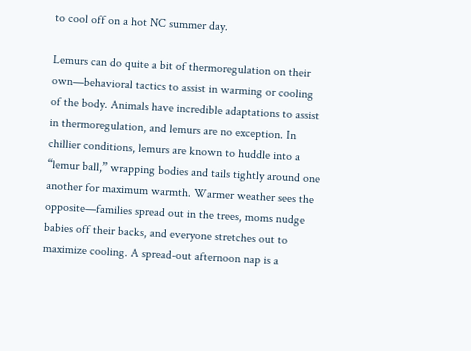to cool off on a hot NC summer day.

Lemurs can do quite a bit of thermoregulation on their own—behavioral tactics to assist in warming or cooling of the body. Animals have incredible adaptations to assist in thermoregulation, and lemurs are no exception. In chillier conditions, lemurs are known to huddle into a “lemur ball,” wrapping bodies and tails tightly around one another for maximum warmth. Warmer weather sees the opposite—families spread out in the trees, moms nudge babies off their backs, and everyone stretches out to maximize cooling. A spread-out afternoon nap is a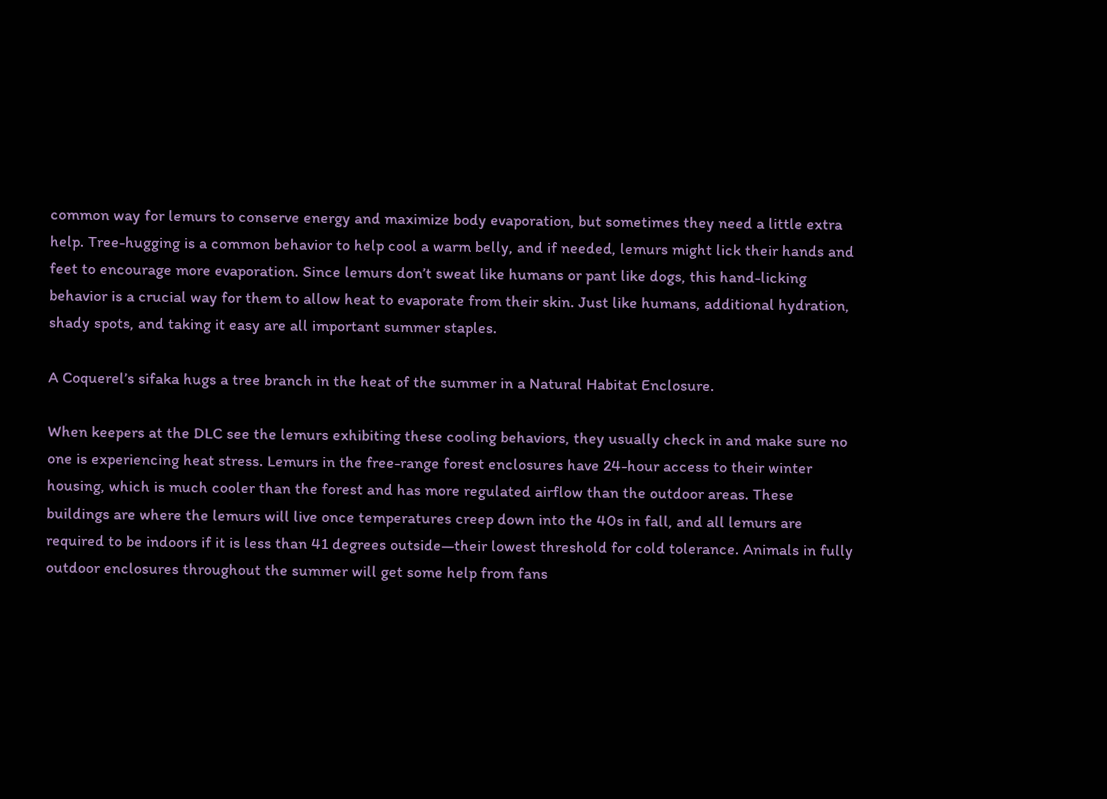common way for lemurs to conserve energy and maximize body evaporation, but sometimes they need a little extra help. Tree-hugging is a common behavior to help cool a warm belly, and if needed, lemurs might lick their hands and feet to encourage more evaporation. Since lemurs don’t sweat like humans or pant like dogs, this hand-licking behavior is a crucial way for them to allow heat to evaporate from their skin. Just like humans, additional hydration, shady spots, and taking it easy are all important summer staples.

A Coquerel’s sifaka hugs a tree branch in the heat of the summer in a Natural Habitat Enclosure.

When keepers at the DLC see the lemurs exhibiting these cooling behaviors, they usually check in and make sure no one is experiencing heat stress. Lemurs in the free-range forest enclosures have 24-hour access to their winter housing, which is much cooler than the forest and has more regulated airflow than the outdoor areas. These buildings are where the lemurs will live once temperatures creep down into the 40s in fall, and all lemurs are required to be indoors if it is less than 41 degrees outside—their lowest threshold for cold tolerance. Animals in fully outdoor enclosures throughout the summer will get some help from fans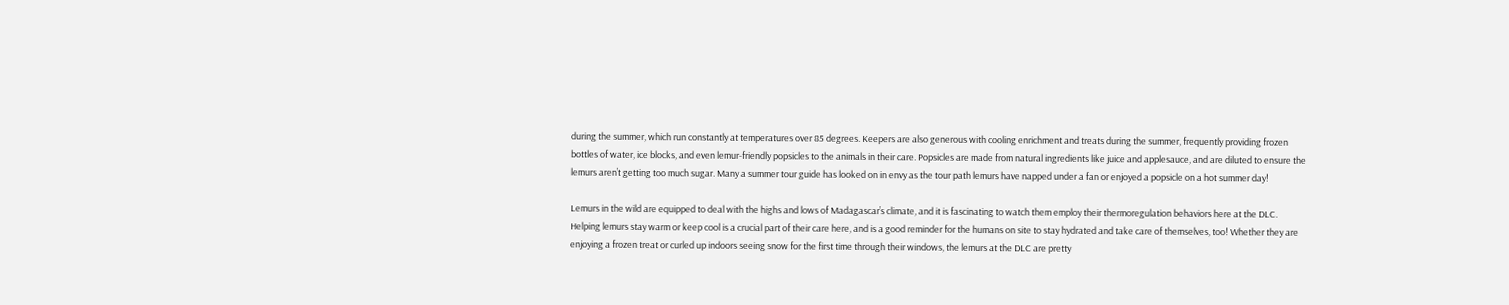during the summer, which run constantly at temperatures over 85 degrees. Keepers are also generous with cooling enrichment and treats during the summer, frequently providing frozen bottles of water, ice blocks, and even lemur-friendly popsicles to the animals in their care. Popsicles are made from natural ingredients like juice and applesauce, and are diluted to ensure the lemurs aren’t getting too much sugar. Many a summer tour guide has looked on in envy as the tour path lemurs have napped under a fan or enjoyed a popsicle on a hot summer day!

Lemurs in the wild are equipped to deal with the highs and lows of Madagascar’s climate, and it is fascinating to watch them employ their thermoregulation behaviors here at the DLC. Helping lemurs stay warm or keep cool is a crucial part of their care here, and is a good reminder for the humans on site to stay hydrated and take care of themselves, too! Whether they are enjoying a frozen treat or curled up indoors seeing snow for the first time through their windows, the lemurs at the DLC are pretty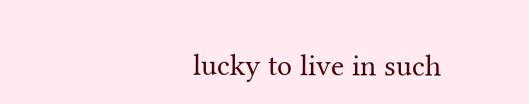lucky to live in such